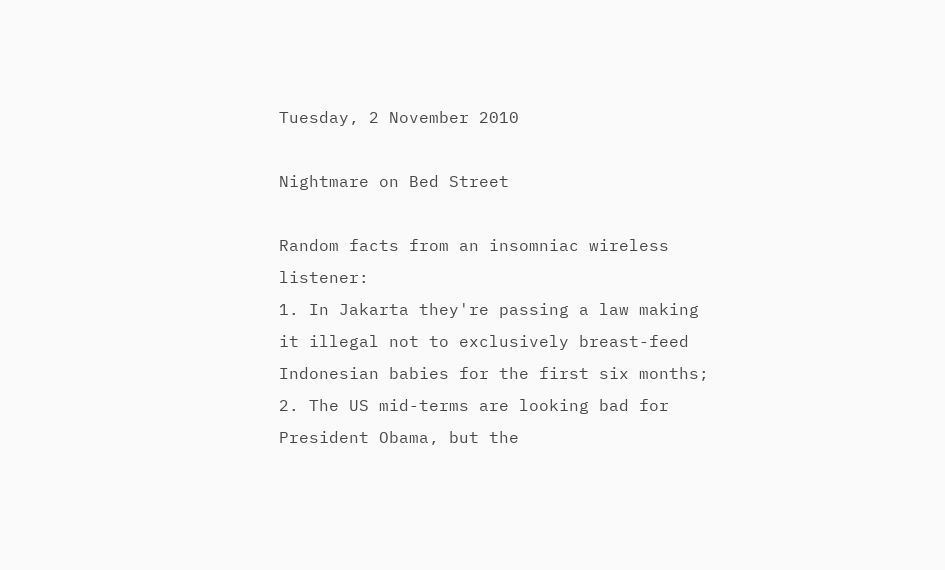Tuesday, 2 November 2010

Nightmare on Bed Street

Random facts from an insomniac wireless listener:
1. In Jakarta they're passing a law making it illegal not to exclusively breast-feed Indonesian babies for the first six months;
2. The US mid-terms are looking bad for President Obama, but the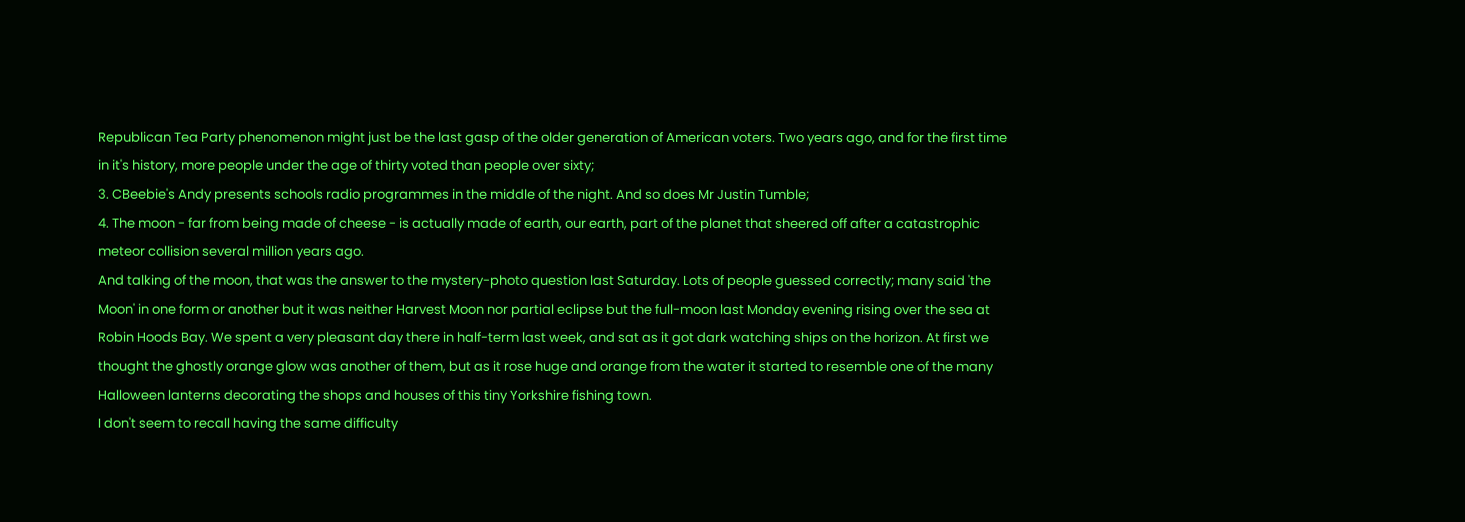Republican Tea Party phenomenon might just be the last gasp of the older generation of American voters. Two years ago, and for the first time in it's history, more people under the age of thirty voted than people over sixty;
3. CBeebie's Andy presents schools radio programmes in the middle of the night. And so does Mr Justin Tumble;
4. The moon - far from being made of cheese - is actually made of earth, our earth, part of the planet that sheered off after a catastrophic meteor collision several million years ago.
And talking of the moon, that was the answer to the mystery-photo question last Saturday. Lots of people guessed correctly; many said 'the Moon' in one form or another but it was neither Harvest Moon nor partial eclipse but the full-moon last Monday evening rising over the sea at Robin Hoods Bay. We spent a very pleasant day there in half-term last week, and sat as it got dark watching ships on the horizon. At first we thought the ghostly orange glow was another of them, but as it rose huge and orange from the water it started to resemble one of the many Halloween lanterns decorating the shops and houses of this tiny Yorkshire fishing town.
I don't seem to recall having the same difficulty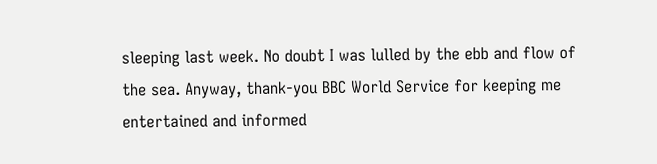sleeping last week. No doubt I was lulled by the ebb and flow of the sea. Anyway, thank-you BBC World Service for keeping me entertained and informed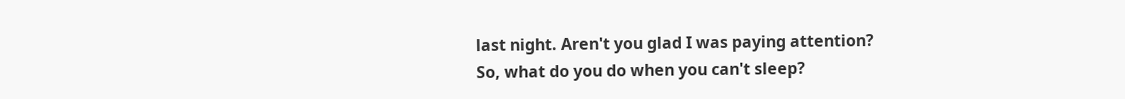last night. Aren't you glad I was paying attention?
So, what do you do when you can't sleep?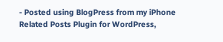- Posted using BlogPress from my iPhone
Related Posts Plugin for WordPress,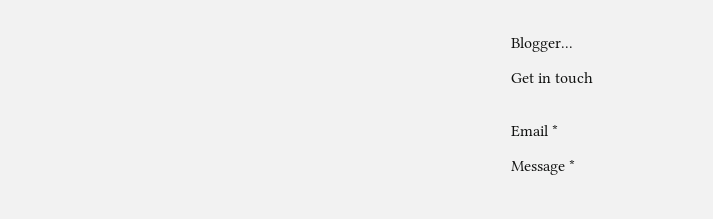Blogger...

Get in touch


Email *

Message *